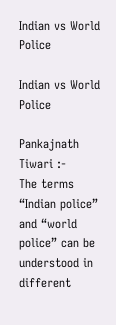Indian vs World Police

Indian vs World Police

Pankajnath Tiwari :-
The terms “Indian police” and “world police” can be understood in different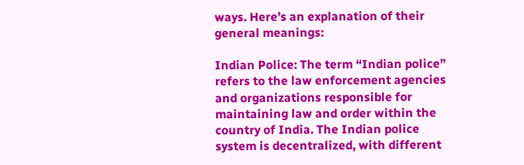ways. Here’s an explanation of their general meanings:

Indian Police: The term “Indian police” refers to the law enforcement agencies and organizations responsible for maintaining law and order within the country of India. The Indian police system is decentralized, with different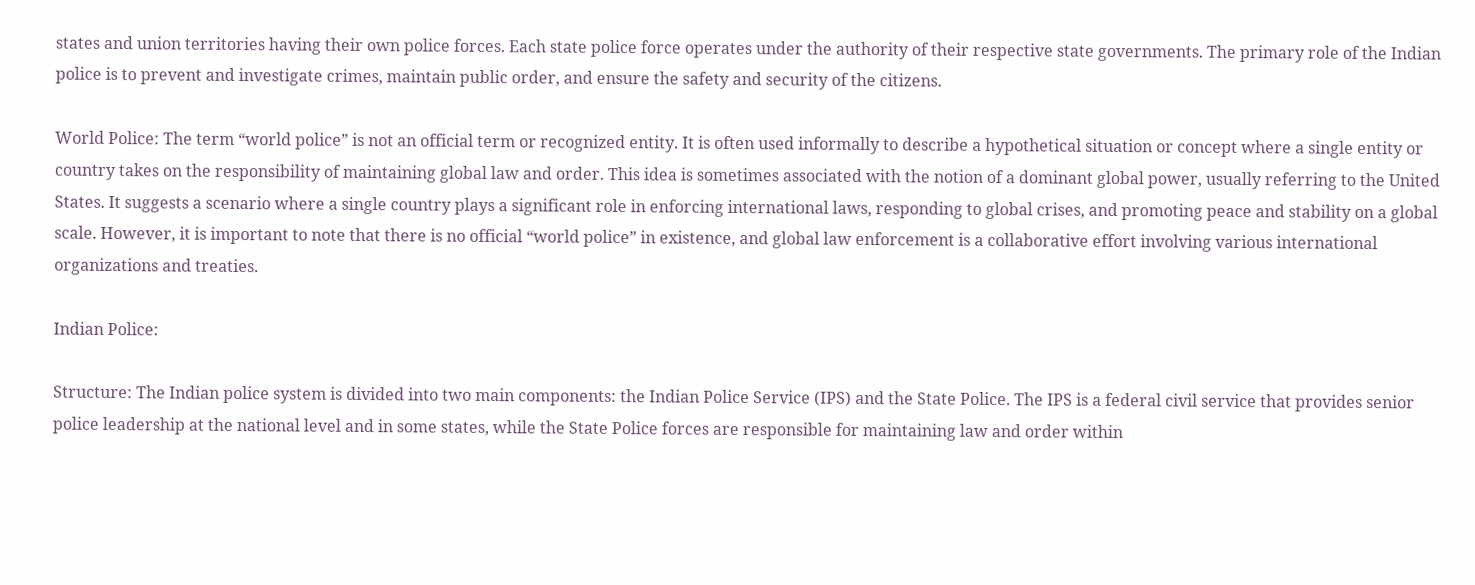states and union territories having their own police forces. Each state police force operates under the authority of their respective state governments. The primary role of the Indian police is to prevent and investigate crimes, maintain public order, and ensure the safety and security of the citizens.

World Police: The term “world police” is not an official term or recognized entity. It is often used informally to describe a hypothetical situation or concept where a single entity or country takes on the responsibility of maintaining global law and order. This idea is sometimes associated with the notion of a dominant global power, usually referring to the United States. It suggests a scenario where a single country plays a significant role in enforcing international laws, responding to global crises, and promoting peace and stability on a global scale. However, it is important to note that there is no official “world police” in existence, and global law enforcement is a collaborative effort involving various international organizations and treaties.

Indian Police:

Structure: The Indian police system is divided into two main components: the Indian Police Service (IPS) and the State Police. The IPS is a federal civil service that provides senior police leadership at the national level and in some states, while the State Police forces are responsible for maintaining law and order within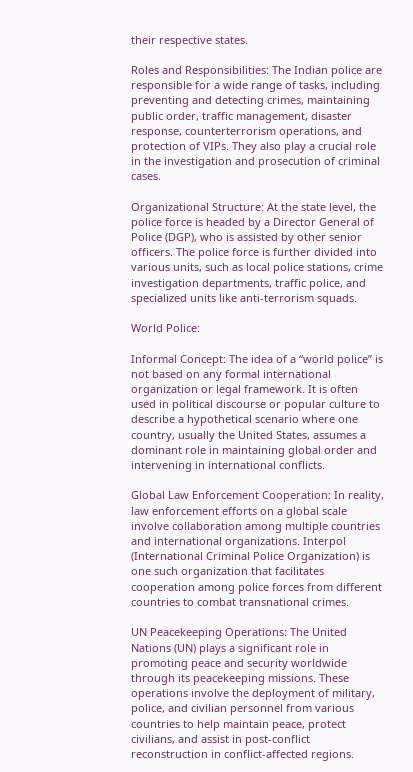their respective states.

Roles and Responsibilities: The Indian police are responsible for a wide range of tasks, including preventing and detecting crimes, maintaining public order, traffic management, disaster response, counterterrorism operations, and protection of VIPs. They also play a crucial role in the investigation and prosecution of criminal cases.

Organizational Structure: At the state level, the police force is headed by a Director General of Police (DGP), who is assisted by other senior officers. The police force is further divided into various units, such as local police stations, crime investigation departments, traffic police, and specialized units like anti-terrorism squads.

World Police:

Informal Concept: The idea of a “world police” is not based on any formal international organization or legal framework. It is often used in political discourse or popular culture to describe a hypothetical scenario where one country, usually the United States, assumes a dominant role in maintaining global order and intervening in international conflicts.

Global Law Enforcement Cooperation: In reality, law enforcement efforts on a global scale involve collaboration among multiple countries and international organizations. Interpol (International Criminal Police Organization) is one such organization that facilitates cooperation among police forces from different countries to combat transnational crimes.

UN Peacekeeping Operations: The United Nations (UN) plays a significant role in promoting peace and security worldwide through its peacekeeping missions. These operations involve the deployment of military, police, and civilian personnel from various countries to help maintain peace, protect civilians, and assist in post-conflict reconstruction in conflict-affected regions.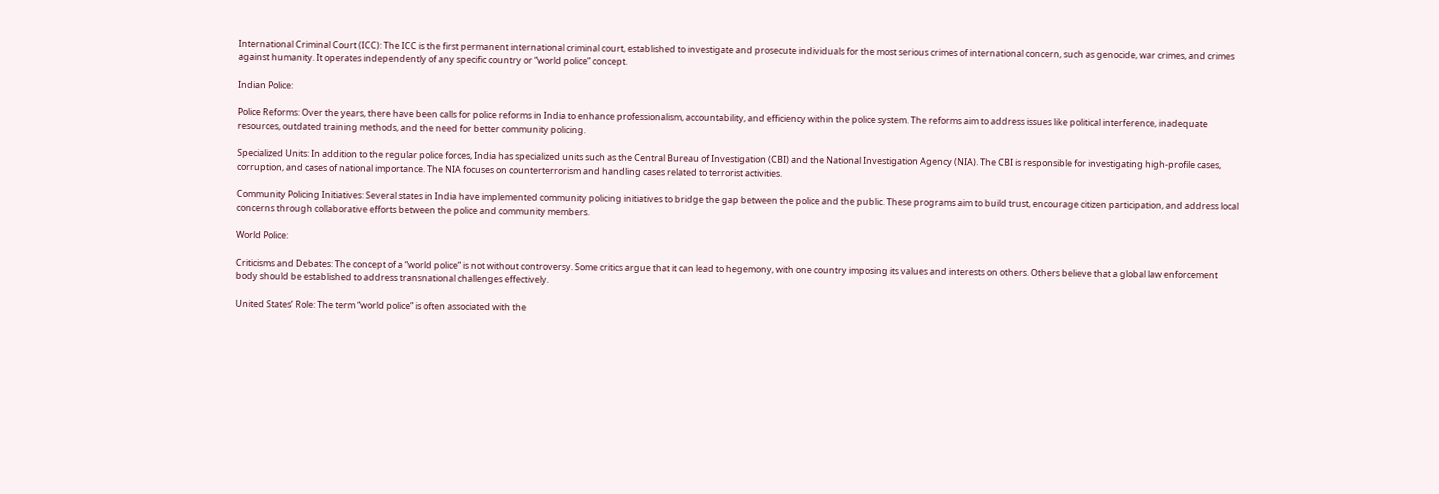International Criminal Court (ICC): The ICC is the first permanent international criminal court, established to investigate and prosecute individuals for the most serious crimes of international concern, such as genocide, war crimes, and crimes against humanity. It operates independently of any specific country or “world police” concept.

Indian Police:

Police Reforms: Over the years, there have been calls for police reforms in India to enhance professionalism, accountability, and efficiency within the police system. The reforms aim to address issues like political interference, inadequate resources, outdated training methods, and the need for better community policing.

Specialized Units: In addition to the regular police forces, India has specialized units such as the Central Bureau of Investigation (CBI) and the National Investigation Agency (NIA). The CBI is responsible for investigating high-profile cases, corruption, and cases of national importance. The NIA focuses on counterterrorism and handling cases related to terrorist activities.

Community Policing Initiatives: Several states in India have implemented community policing initiatives to bridge the gap between the police and the public. These programs aim to build trust, encourage citizen participation, and address local concerns through collaborative efforts between the police and community members.

World Police:

Criticisms and Debates: The concept of a “world police” is not without controversy. Some critics argue that it can lead to hegemony, with one country imposing its values and interests on others. Others believe that a global law enforcement body should be established to address transnational challenges effectively.

United States’ Role: The term “world police” is often associated with the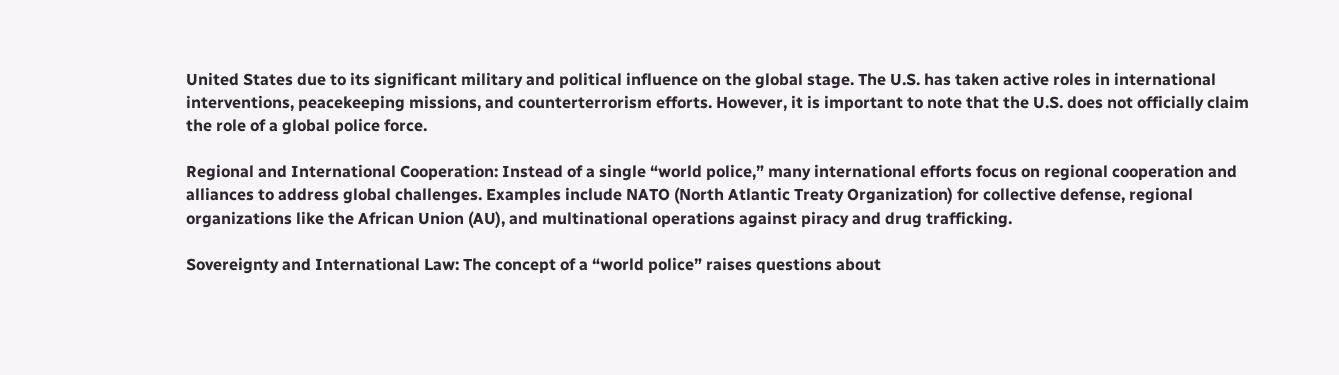United States due to its significant military and political influence on the global stage. The U.S. has taken active roles in international interventions, peacekeeping missions, and counterterrorism efforts. However, it is important to note that the U.S. does not officially claim the role of a global police force.

Regional and International Cooperation: Instead of a single “world police,” many international efforts focus on regional cooperation and alliances to address global challenges. Examples include NATO (North Atlantic Treaty Organization) for collective defense, regional organizations like the African Union (AU), and multinational operations against piracy and drug trafficking.

Sovereignty and International Law: The concept of a “world police” raises questions about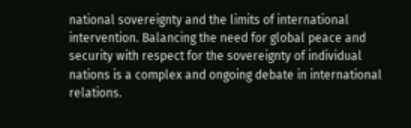national sovereignty and the limits of international intervention. Balancing the need for global peace and security with respect for the sovereignty of individual nations is a complex and ongoing debate in international relations.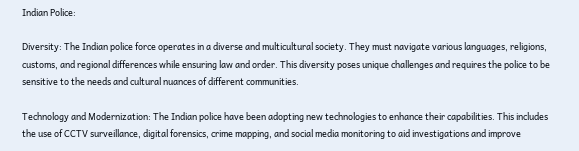Indian Police:

Diversity: The Indian police force operates in a diverse and multicultural society. They must navigate various languages, religions, customs, and regional differences while ensuring law and order. This diversity poses unique challenges and requires the police to be sensitive to the needs and cultural nuances of different communities.

Technology and Modernization: The Indian police have been adopting new technologies to enhance their capabilities. This includes the use of CCTV surveillance, digital forensics, crime mapping, and social media monitoring to aid investigations and improve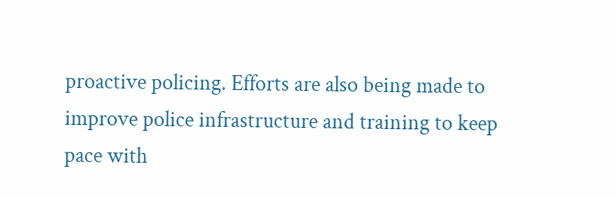proactive policing. Efforts are also being made to improve police infrastructure and training to keep pace with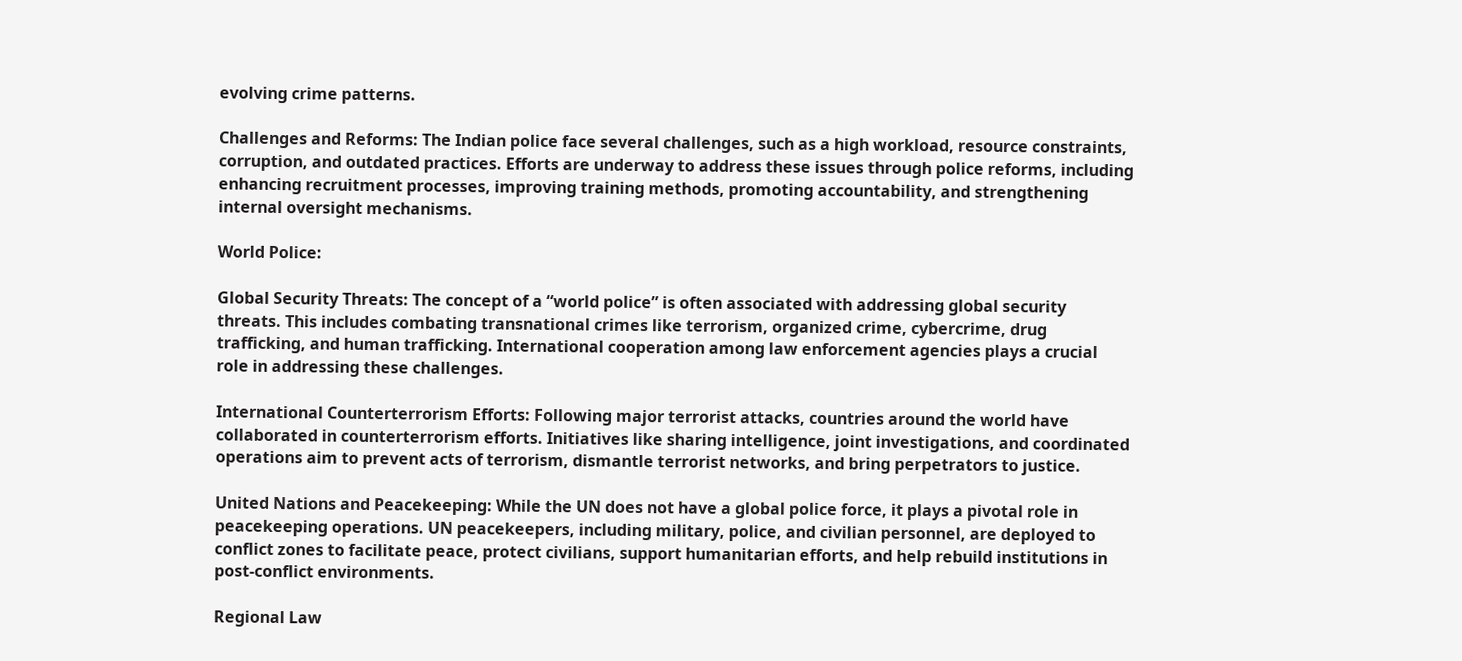evolving crime patterns.

Challenges and Reforms: The Indian police face several challenges, such as a high workload, resource constraints, corruption, and outdated practices. Efforts are underway to address these issues through police reforms, including enhancing recruitment processes, improving training methods, promoting accountability, and strengthening internal oversight mechanisms.

World Police:

Global Security Threats: The concept of a “world police” is often associated with addressing global security threats. This includes combating transnational crimes like terrorism, organized crime, cybercrime, drug trafficking, and human trafficking. International cooperation among law enforcement agencies plays a crucial role in addressing these challenges.

International Counterterrorism Efforts: Following major terrorist attacks, countries around the world have collaborated in counterterrorism efforts. Initiatives like sharing intelligence, joint investigations, and coordinated operations aim to prevent acts of terrorism, dismantle terrorist networks, and bring perpetrators to justice.

United Nations and Peacekeeping: While the UN does not have a global police force, it plays a pivotal role in peacekeeping operations. UN peacekeepers, including military, police, and civilian personnel, are deployed to conflict zones to facilitate peace, protect civilians, support humanitarian efforts, and help rebuild institutions in post-conflict environments.

Regional Law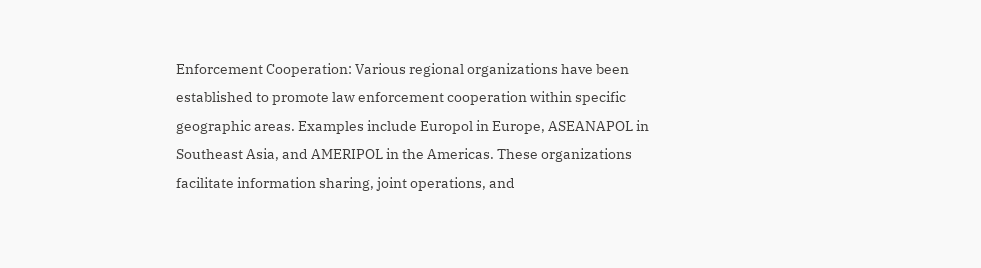Enforcement Cooperation: Various regional organizations have been established to promote law enforcement cooperation within specific geographic areas. Examples include Europol in Europe, ASEANAPOL in Southeast Asia, and AMERIPOL in the Americas. These organizations facilitate information sharing, joint operations, and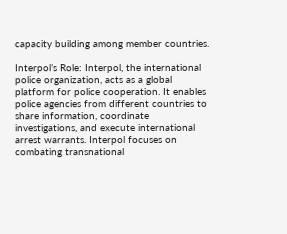capacity building among member countries.

Interpol’s Role: Interpol, the international police organization, acts as a global platform for police cooperation. It enables police agencies from different countries to share information, coordinate investigations, and execute international arrest warrants. Interpol focuses on combating transnational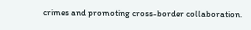crimes and promoting cross-border collaboration.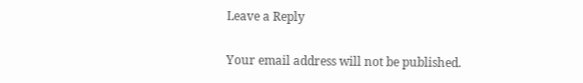Leave a Reply

Your email address will not be published.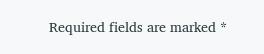Required fields are marked *